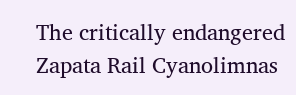The critically endangered Zapata Rail Cyanolimnas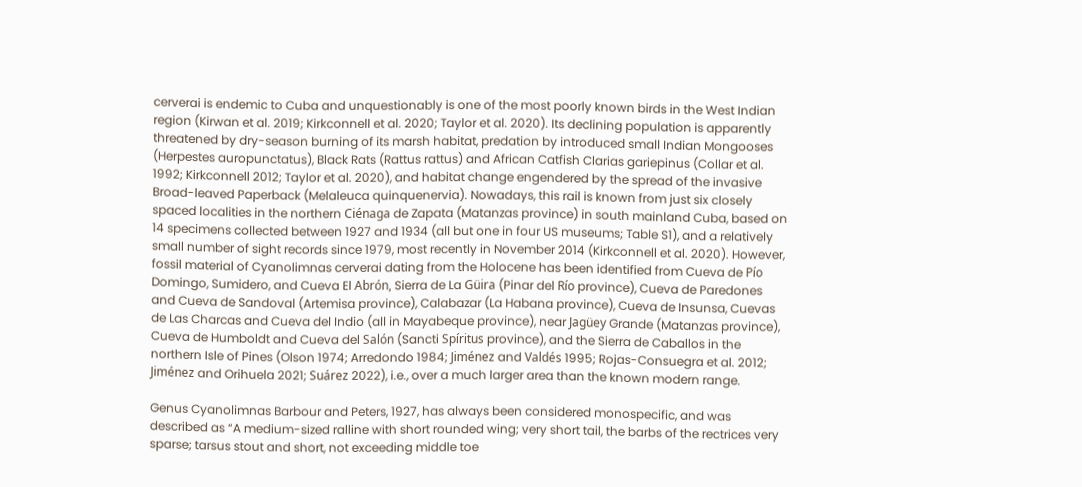cerverai is endemic to Cuba and unquestionably is one of the most poorly known birds in the West Indian region (Kirwan et al. 2019; Kirkconnell et al. 2020; Taylor et al. 2020). Its declining population is apparently threatened by dry-season burning of its marsh habitat, predation by introduced small Indian Mongooses (Herpestes auropunctatus), Black Rats (Rattus rattus) and African Catfish Clarias gariepinus (Collar et al. 1992; Kirkconnell 2012; Taylor et al. 2020), and habitat change engendered by the spread of the invasive Broad-leaved Paperback (Melaleuca quinquenervia). Nowadays, this rail is known from just six closely spaced localities in the northern Ciénaga de Zapata (Matanzas province) in south mainland Cuba, based on 14 specimens collected between 1927 and 1934 (all but one in four US museums; Table S1), and a relatively small number of sight records since 1979, most recently in November 2014 (Kirkconnell et al. 2020). However, fossil material of Cyanolimnas cerverai dating from the Holocene has been identified from Cueva de Pío Domingo, Sumidero, and Cueva El Abrón, Sierra de La Güira (Pinar del Río province), Cueva de Paredones and Cueva de Sandoval (Artemisa province), Calabazar (La Habana province), Cueva de Insunsa, Cuevas de Las Charcas and Cueva del Indio (all in Mayabeque province), near Jagüey Grande (Matanzas province), Cueva de Humboldt and Cueva del Salón (Sancti Spíritus province), and the Sierra de Caballos in the northern Isle of Pines (Olson 1974; Arredondo 1984; Jiménez and Valdés 1995; Rojas-Consuegra et al. 2012; Jiménez and Orihuela 2021; Suárez 2022), i.e., over a much larger area than the known modern range.

Genus Cyanolimnas Barbour and Peters, 1927, has always been considered monospecific, and was described as “A medium-sized ralline with short rounded wing; very short tail, the barbs of the rectrices very sparse; tarsus stout and short, not exceeding middle toe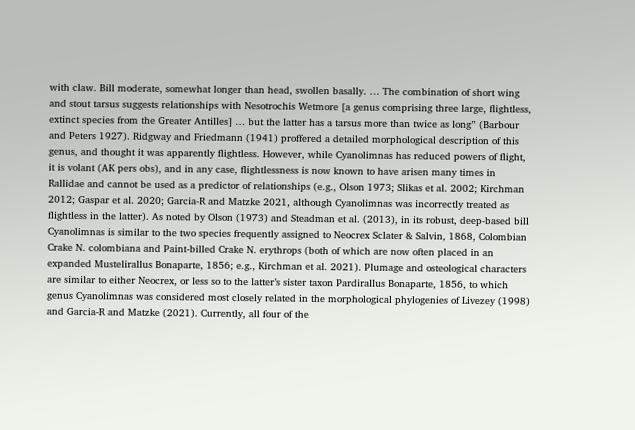with claw. Bill moderate, somewhat longer than head, swollen basally. … The combination of short wing and stout tarsus suggests relationships with Nesotrochis Wetmore [a genus comprising three large, flightless, extinct species from the Greater Antilles] … but the latter has a tarsus more than twice as long” (Barbour and Peters 1927). Ridgway and Friedmann (1941) proffered a detailed morphological description of this genus, and thought it was apparently flightless. However, while Cyanolimnas has reduced powers of flight, it is volant (AK pers obs), and in any case, flightlessness is now known to have arisen many times in Rallidae and cannot be used as a predictor of relationships (e.g., Olson 1973; Slikas et al. 2002; Kirchman 2012; Gaspar et al. 2020; Garcia-R and Matzke 2021, although Cyanolimnas was incorrectly treated as flightless in the latter). As noted by Olson (1973) and Steadman et al. (2013), in its robust, deep-based bill Cyanolimnas is similar to the two species frequently assigned to Neocrex Sclater & Salvin, 1868, Colombian Crake N. colombiana and Paint-billed Crake N. erythrops (both of which are now often placed in an expanded Mustelirallus Bonaparte, 1856; e.g., Kirchman et al. 2021). Plumage and osteological characters are similar to either Neocrex, or less so to the latter’s sister taxon Pardirallus Bonaparte, 1856, to which genus Cyanolimnas was considered most closely related in the morphological phylogenies of Livezey (1998) and Garcia-R and Matzke (2021). Currently, all four of the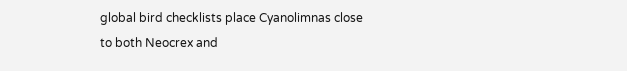global bird checklists place Cyanolimnas close to both Neocrex and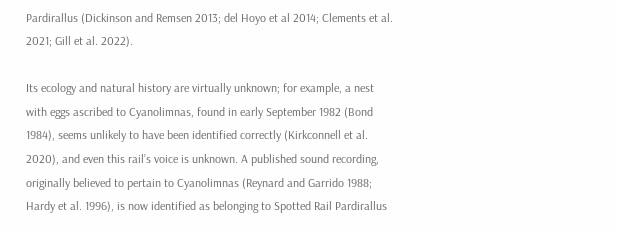Pardirallus (Dickinson and Remsen 2013; del Hoyo et al 2014; Clements et al. 2021; Gill et al. 2022).

Its ecology and natural history are virtually unknown; for example, a nest with eggs ascribed to Cyanolimnas, found in early September 1982 (Bond 1984), seems unlikely to have been identified correctly (Kirkconnell et al. 2020), and even this rail’s voice is unknown. A published sound recording, originally believed to pertain to Cyanolimnas (Reynard and Garrido 1988; Hardy et al. 1996), is now identified as belonging to Spotted Rail Pardirallus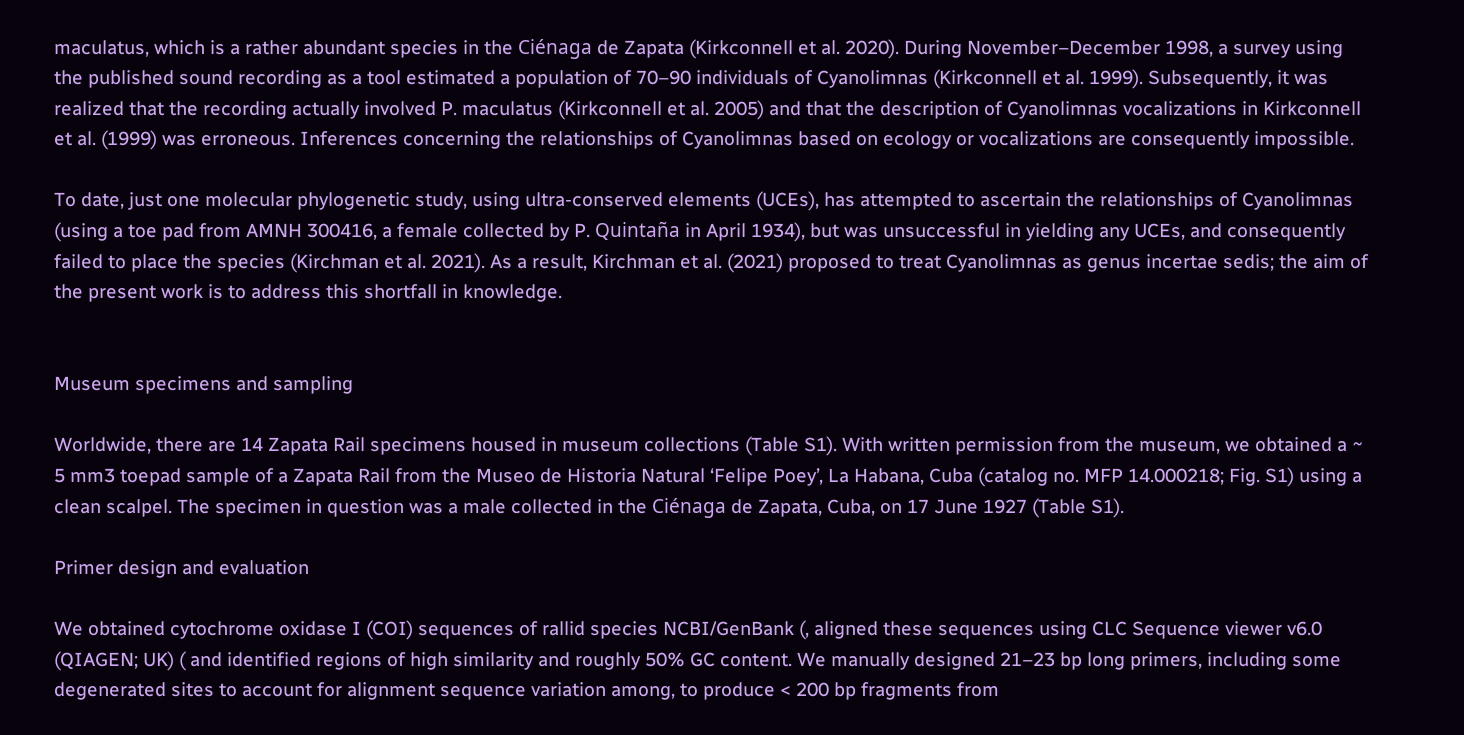maculatus, which is a rather abundant species in the Ciénaga de Zapata (Kirkconnell et al. 2020). During November–December 1998, a survey using the published sound recording as a tool estimated a population of 70–90 individuals of Cyanolimnas (Kirkconnell et al. 1999). Subsequently, it was realized that the recording actually involved P. maculatus (Kirkconnell et al. 2005) and that the description of Cyanolimnas vocalizations in Kirkconnell et al. (1999) was erroneous. Inferences concerning the relationships of Cyanolimnas based on ecology or vocalizations are consequently impossible.

To date, just one molecular phylogenetic study, using ultra-conserved elements (UCEs), has attempted to ascertain the relationships of Cyanolimnas (using a toe pad from AMNH 300416, a female collected by P. Quintaña in April 1934), but was unsuccessful in yielding any UCEs, and consequently failed to place the species (Kirchman et al. 2021). As a result, Kirchman et al. (2021) proposed to treat Cyanolimnas as genus incertae sedis; the aim of the present work is to address this shortfall in knowledge.


Museum specimens and sampling

Worldwide, there are 14 Zapata Rail specimens housed in museum collections (Table S1). With written permission from the museum, we obtained a ~ 5 mm3 toepad sample of a Zapata Rail from the Museo de Historia Natural ‘Felipe Poey’, La Habana, Cuba (catalog no. MFP 14.000218; Fig. S1) using a clean scalpel. The specimen in question was a male collected in the Ciénaga de Zapata, Cuba, on 17 June 1927 (Table S1).

Primer design and evaluation

We obtained cytochrome oxidase I (COI) sequences of rallid species NCBI/GenBank (, aligned these sequences using CLC Sequence viewer v6.0 (QIAGEN; UK) ( and identified regions of high similarity and roughly 50% GC content. We manually designed 21–23 bp long primers, including some degenerated sites to account for alignment sequence variation among, to produce < 200 bp fragments from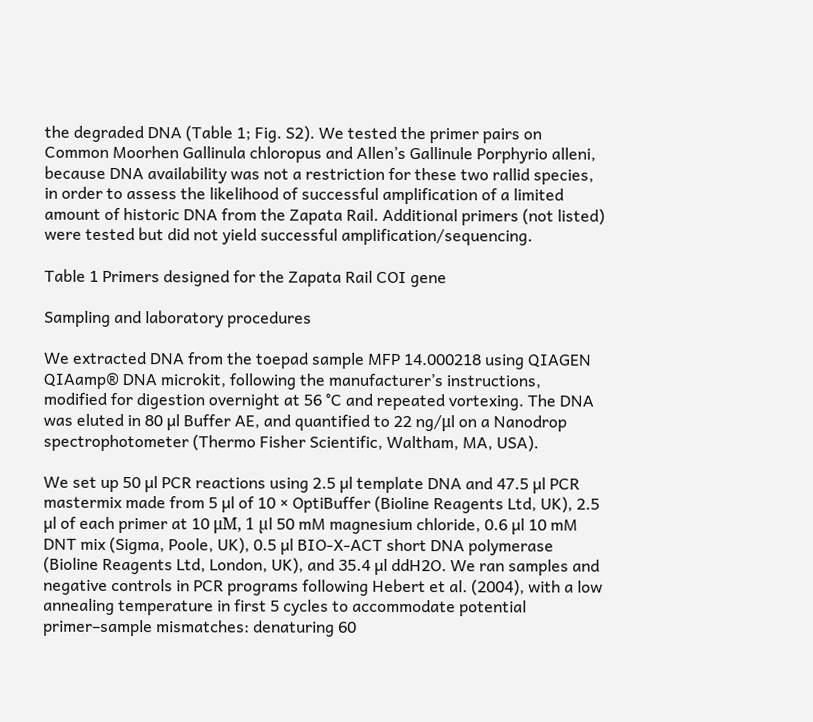the degraded DNA (Table 1; Fig. S2). We tested the primer pairs on Common Moorhen Gallinula chloropus and Allen’s Gallinule Porphyrio alleni, because DNA availability was not a restriction for these two rallid species, in order to assess the likelihood of successful amplification of a limited amount of historic DNA from the Zapata Rail. Additional primers (not listed) were tested but did not yield successful amplification/sequencing.

Table 1 Primers designed for the Zapata Rail COI gene

Sampling and laboratory procedures

We extracted DNA from the toepad sample MFP 14.000218 using QIAGEN QIAamp® DNA microkit, following the manufacturer’s instructions, modified for digestion overnight at 56 °C and repeated vortexing. The DNA was eluted in 80 µl Buffer AE, and quantified to 22 ng/μl on a Nanodrop spectrophotometer (Thermo Fisher Scientific, Waltham, MA, USA).

We set up 50 µl PCR reactions using 2.5 µl template DNA and 47.5 µl PCR mastermix made from 5 µl of 10 × OptiBuffer (Bioline Reagents Ltd, UK), 2.5 µl of each primer at 10 μM, 1 µl 50 mM magnesium chloride, 0.6 µl 10 mM DNT mix (Sigma, Poole, UK), 0.5 µl BIO-X-ACT short DNA polymerase (Bioline Reagents Ltd, London, UK), and 35.4 µl ddH2O. We ran samples and negative controls in PCR programs following Hebert et al. (2004), with a low annealing temperature in first 5 cycles to accommodate potential primer–sample mismatches: denaturing 60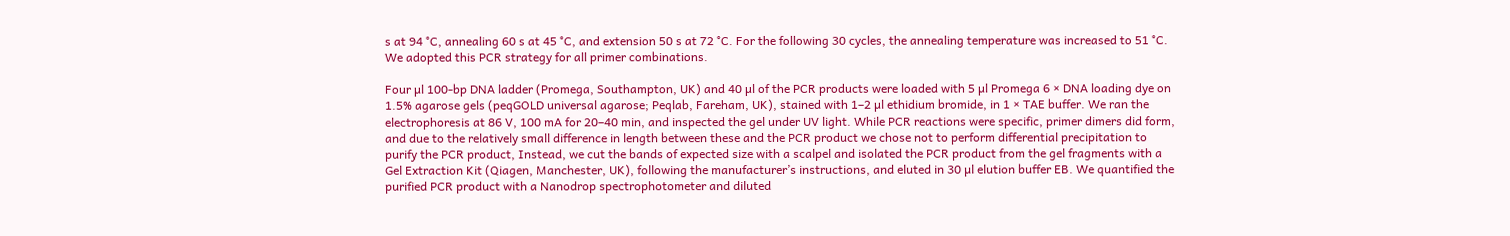s at 94 °C, annealing 60 s at 45 °C, and extension 50 s at 72 °C. For the following 30 cycles, the annealing temperature was increased to 51 °C. We adopted this PCR strategy for all primer combinations.

Four µl 100-bp DNA ladder (Promega, Southampton, UK) and 40 µl of the PCR products were loaded with 5 µl Promega 6 × DNA loading dye on 1.5% agarose gels (peqGOLD universal agarose; Peqlab, Fareham, UK), stained with 1–2 µl ethidium bromide, in 1 × TAE buffer. We ran the electrophoresis at 86 V, 100 mA for 20–40 min, and inspected the gel under UV light. While PCR reactions were specific, primer dimers did form, and due to the relatively small difference in length between these and the PCR product we chose not to perform differential precipitation to purify the PCR product, Instead, we cut the bands of expected size with a scalpel and isolated the PCR product from the gel fragments with a Gel Extraction Kit (Qiagen, Manchester, UK), following the manufacturer’s instructions, and eluted in 30 µl elution buffer EB. We quantified the purified PCR product with a Nanodrop spectrophotometer and diluted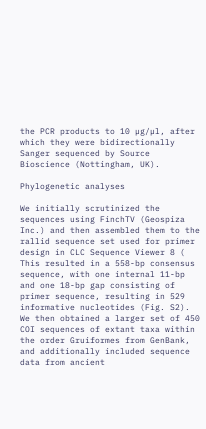the PCR products to 10 µg/µl, after which they were bidirectionally Sanger sequenced by Source Bioscience (Nottingham, UK).

Phylogenetic analyses

We initially scrutinized the sequences using FinchTV (Geospiza Inc.) and then assembled them to the rallid sequence set used for primer design in CLC Sequence Viewer 8 ( This resulted in a 558-bp consensus sequence, with one internal 11-bp and one 18-bp gap consisting of primer sequence, resulting in 529 informative nucleotides (Fig. S2). We then obtained a larger set of 450 COI sequences of extant taxa within the order Gruiformes from GenBank, and additionally included sequence data from ancient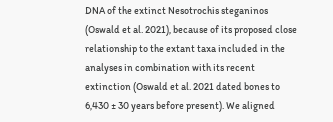DNA of the extinct Nesotrochis steganinos (Oswald et al. 2021), because of its proposed close relationship to the extant taxa included in the analyses in combination with its recent extinction (Oswald et al. 2021 dated bones to 6,430 ± 30 years before present). We aligned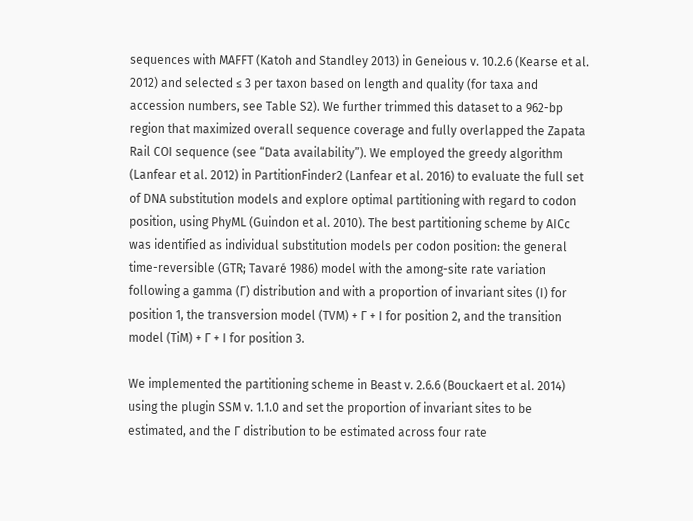sequences with MAFFT (Katoh and Standley 2013) in Geneious v. 10.2.6 (Kearse et al. 2012) and selected ≤ 3 per taxon based on length and quality (for taxa and accession numbers, see Table S2). We further trimmed this dataset to a 962-bp region that maximized overall sequence coverage and fully overlapped the Zapata Rail COI sequence (see “Data availability”). We employed the greedy algorithm (Lanfear et al. 2012) in PartitionFinder2 (Lanfear et al. 2016) to evaluate the full set of DNA substitution models and explore optimal partitioning with regard to codon position, using PhyML (Guindon et al. 2010). The best partitioning scheme by AICc was identified as individual substitution models per codon position: the general time-reversible (GTR; Tavaré 1986) model with the among-site rate variation following a gamma (Γ) distribution and with a proportion of invariant sites (I) for position 1, the transversion model (TVM) + Γ + I for position 2, and the transition model (TiM) + Γ + I for position 3.

We implemented the partitioning scheme in Beast v. 2.6.6 (Bouckaert et al. 2014) using the plugin SSM v. 1.1.0 and set the proportion of invariant sites to be estimated, and the Γ distribution to be estimated across four rate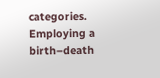categories. Employing a birth–death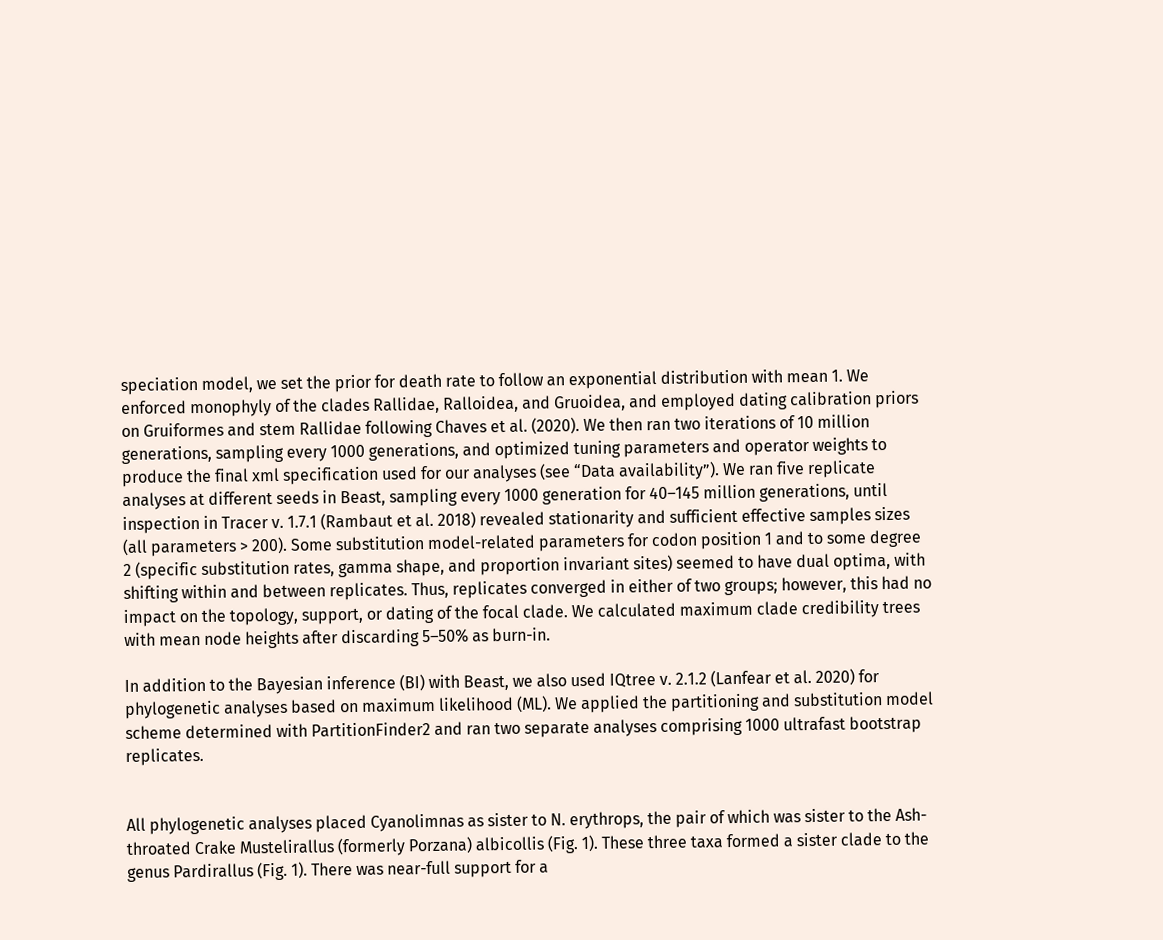speciation model, we set the prior for death rate to follow an exponential distribution with mean 1. We enforced monophyly of the clades Rallidae, Ralloidea, and Gruoidea, and employed dating calibration priors on Gruiformes and stem Rallidae following Chaves et al. (2020). We then ran two iterations of 10 million generations, sampling every 1000 generations, and optimized tuning parameters and operator weights to produce the final xml specification used for our analyses (see “Data availability”). We ran five replicate analyses at different seeds in Beast, sampling every 1000 generation for 40–145 million generations, until inspection in Tracer v. 1.7.1 (Rambaut et al. 2018) revealed stationarity and sufficient effective samples sizes (all parameters > 200). Some substitution model-related parameters for codon position 1 and to some degree 2 (specific substitution rates, gamma shape, and proportion invariant sites) seemed to have dual optima, with shifting within and between replicates. Thus, replicates converged in either of two groups; however, this had no impact on the topology, support, or dating of the focal clade. We calculated maximum clade credibility trees with mean node heights after discarding 5–50% as burn-in.

In addition to the Bayesian inference (BI) with Beast, we also used IQtree v. 2.1.2 (Lanfear et al. 2020) for phylogenetic analyses based on maximum likelihood (ML). We applied the partitioning and substitution model scheme determined with PartitionFinder2 and ran two separate analyses comprising 1000 ultrafast bootstrap replicates.


All phylogenetic analyses placed Cyanolimnas as sister to N. erythrops, the pair of which was sister to the Ash-throated Crake Mustelirallus (formerly Porzana) albicollis (Fig. 1). These three taxa formed a sister clade to the genus Pardirallus (Fig. 1). There was near-full support for a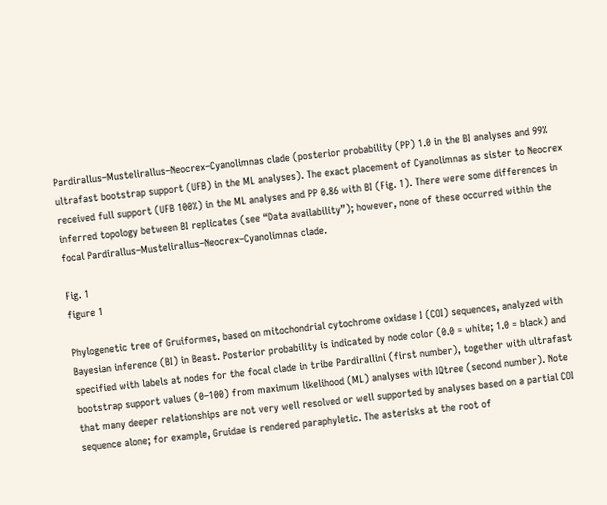Pardirallus–Mustelirallus–Neocrex–Cyanolimnas clade (posterior probability (PP) 1.0 in the BI analyses and 99% ultrafast bootstrap support (UFB) in the ML analyses). The exact placement of Cyanolimnas as sister to Neocrex received full support (UFB 100%) in the ML analyses and PP 0.86 with BI (Fig. 1). There were some differences in inferred topology between BI replicates (see “Data availability”); however, none of these occurred within the focal Pardirallus–Mustelirallus–Neocrex–Cyanolimnas clade.

Fig. 1
figure 1

Phylogenetic tree of Gruiformes, based on mitochondrial cytochrome oxidase I (COI) sequences, analyzed with Bayesian inference (BI) in Beast. Posterior probability is indicated by node color (0.0 = white; 1.0 = black) and specified with labels at nodes for the focal clade in tribe Pardirallini (first number), together with ultrafast bootstrap support values (0–100) from maximum likelihood (ML) analyses with IQtree (second number). Note that many deeper relationships are not very well resolved or well supported by analyses based on a partial COI sequence alone; for example, Gruidae is rendered paraphyletic. The asterisks at the root of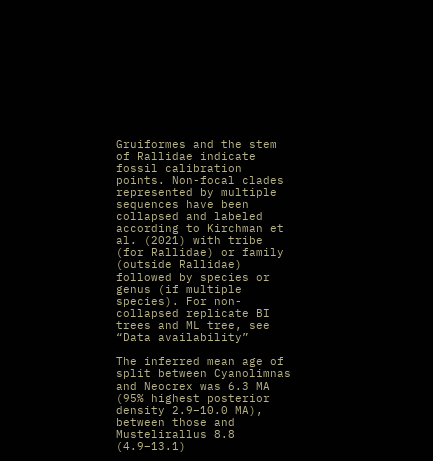Gruiformes and the stem of Rallidae indicate fossil calibration points. Non-focal clades represented by multiple sequences have been collapsed and labeled according to Kirchman et al. (2021) with tribe (for Rallidae) or family (outside Rallidae) followed by species or genus (if multiple species). For non-collapsed replicate BI trees and ML tree, see “Data availability”

The inferred mean age of split between Cyanolimnas and Neocrex was 6.3 MA (95% highest posterior density 2.9–10.0 MA), between those and Mustelirallus 8.8 (4.9–13.1)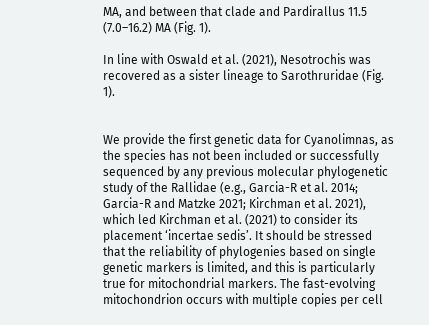MA, and between that clade and Pardirallus 11.5 (7.0–16.2) MA (Fig. 1).

In line with Oswald et al. (2021), Nesotrochis was recovered as a sister lineage to Sarothruridae (Fig. 1).


We provide the first genetic data for Cyanolimnas, as the species has not been included or successfully sequenced by any previous molecular phylogenetic study of the Rallidae (e.g., Garcia-R et al. 2014; Garcia-R and Matzke 2021; Kirchman et al. 2021), which led Kirchman et al. (2021) to consider its placement ‘incertae sedis’. It should be stressed that the reliability of phylogenies based on single genetic markers is limited, and this is particularly true for mitochondrial markers. The fast-evolving mitochondrion occurs with multiple copies per cell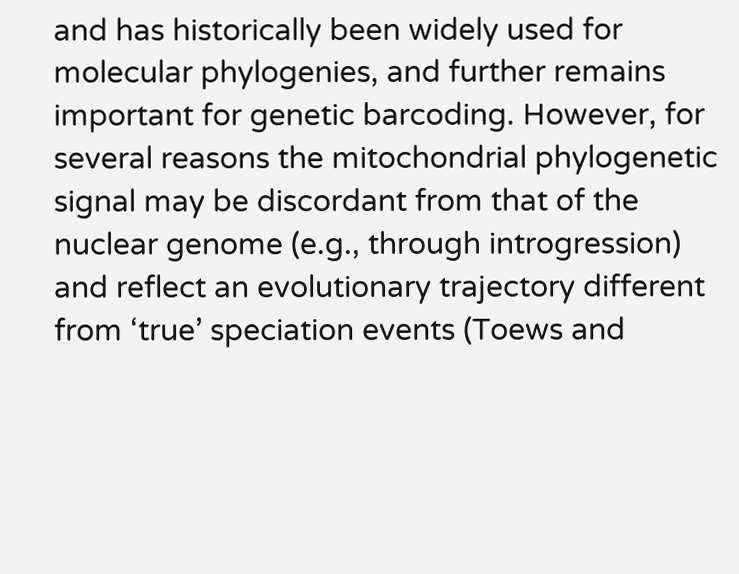and has historically been widely used for molecular phylogenies, and further remains important for genetic barcoding. However, for several reasons the mitochondrial phylogenetic signal may be discordant from that of the nuclear genome (e.g., through introgression) and reflect an evolutionary trajectory different from ‘true’ speciation events (Toews and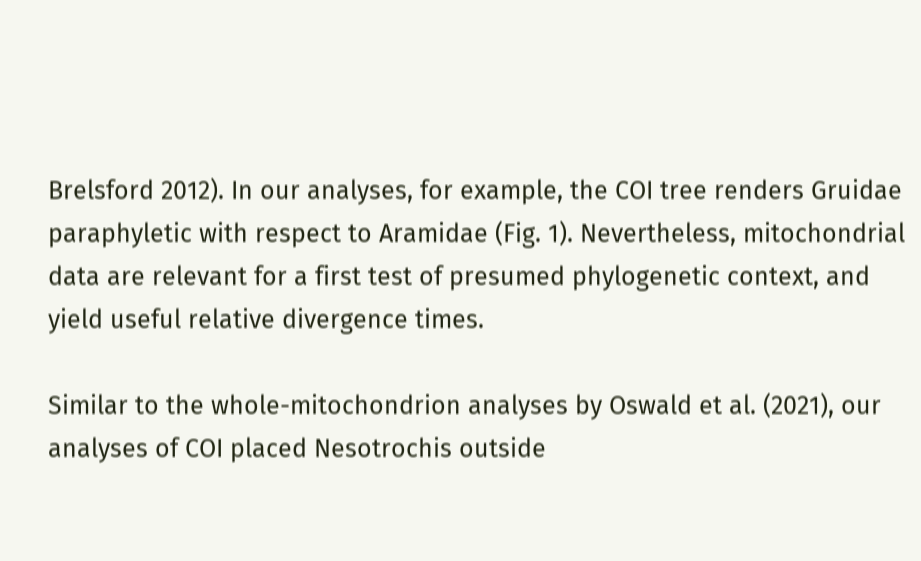Brelsford 2012). In our analyses, for example, the COI tree renders Gruidae paraphyletic with respect to Aramidae (Fig. 1). Nevertheless, mitochondrial data are relevant for a first test of presumed phylogenetic context, and yield useful relative divergence times.

Similar to the whole-mitochondrion analyses by Oswald et al. (2021), our analyses of COI placed Nesotrochis outside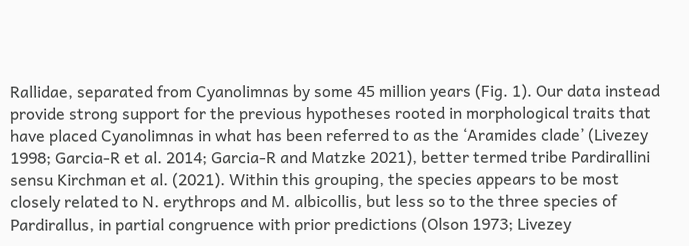Rallidae, separated from Cyanolimnas by some 45 million years (Fig. 1). Our data instead provide strong support for the previous hypotheses rooted in morphological traits that have placed Cyanolimnas in what has been referred to as the ‘Aramides clade’ (Livezey 1998; Garcia-R et al. 2014; Garcia-R and Matzke 2021), better termed tribe Pardirallini sensu Kirchman et al. (2021). Within this grouping, the species appears to be most closely related to N. erythrops and M. albicollis, but less so to the three species of Pardirallus, in partial congruence with prior predictions (Olson 1973; Livezey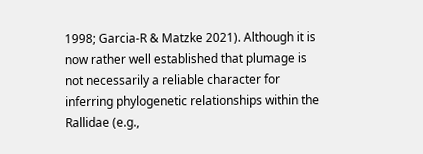1998; Garcia-R & Matzke 2021). Although it is now rather well established that plumage is not necessarily a reliable character for inferring phylogenetic relationships within the Rallidae (e.g.,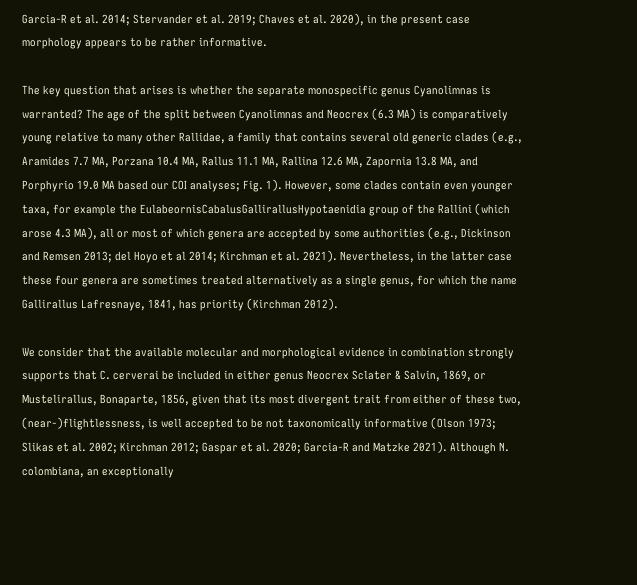Garcia-R et al. 2014; Stervander et al. 2019; Chaves et al. 2020), in the present case morphology appears to be rather informative.

The key question that arises is whether the separate monospecific genus Cyanolimnas is warranted? The age of the split between Cyanolimnas and Neocrex (6.3 MA) is comparatively young relative to many other Rallidae, a family that contains several old generic clades (e.g., Aramides 7.7 MA, Porzana 10.4 MA, Rallus 11.1 MA, Rallina 12.6 MA, Zapornia 13.8 MA, and Porphyrio 19.0 MA based our COI analyses; Fig. 1). However, some clades contain even younger taxa, for example the EulabeornisCabalusGallirallusHypotaenidia group of the Rallini (which arose 4.3 MA), all or most of which genera are accepted by some authorities (e.g., Dickinson and Remsen 2013; del Hoyo et al 2014; Kirchman et al. 2021). Nevertheless, in the latter case these four genera are sometimes treated alternatively as a single genus, for which the name Gallirallus Lafresnaye, 1841, has priority (Kirchman 2012).

We consider that the available molecular and morphological evidence in combination strongly supports that C. cerverai be included in either genus Neocrex Sclater & Salvin, 1869, or Mustelirallus, Bonaparte, 1856, given that its most divergent trait from either of these two, (near-)flightlessness, is well accepted to be not taxonomically informative (Olson 1973; Slikas et al. 2002; Kirchman 2012; Gaspar et al. 2020; Garcia-R and Matzke 2021). Although N. colombiana, an exceptionally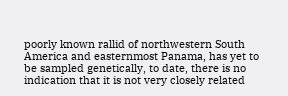poorly known rallid of northwestern South America and easternmost Panama, has yet to be sampled genetically, to date, there is no indication that it is not very closely related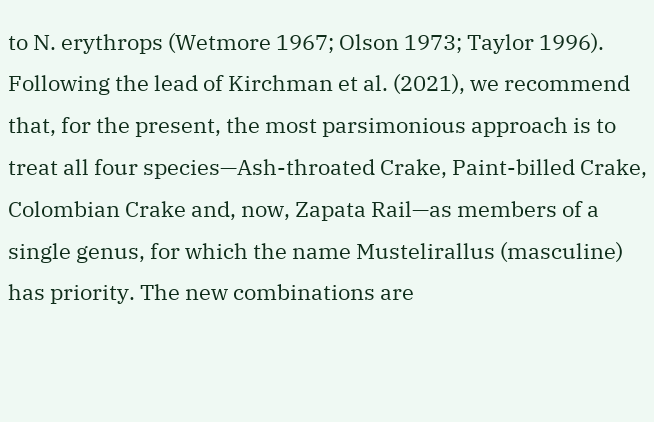to N. erythrops (Wetmore 1967; Olson 1973; Taylor 1996). Following the lead of Kirchman et al. (2021), we recommend that, for the present, the most parsimonious approach is to treat all four species—Ash-throated Crake, Paint-billed Crake, Colombian Crake and, now, Zapata Rail—as members of a single genus, for which the name Mustelirallus (masculine) has priority. The new combinations are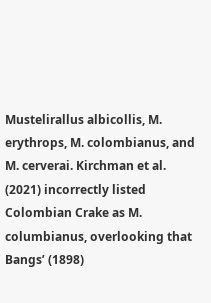Mustelirallus albicollis, M. erythrops, M. colombianus, and M. cerverai. Kirchman et al. (2021) incorrectly listed Colombian Crake as M. columbianus, overlooking that Bangs’ (1898)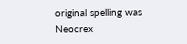original spelling was Neocrex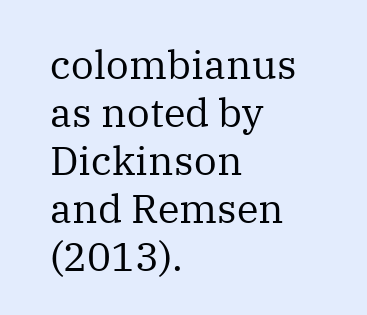colombianus as noted by Dickinson and Remsen (2013).